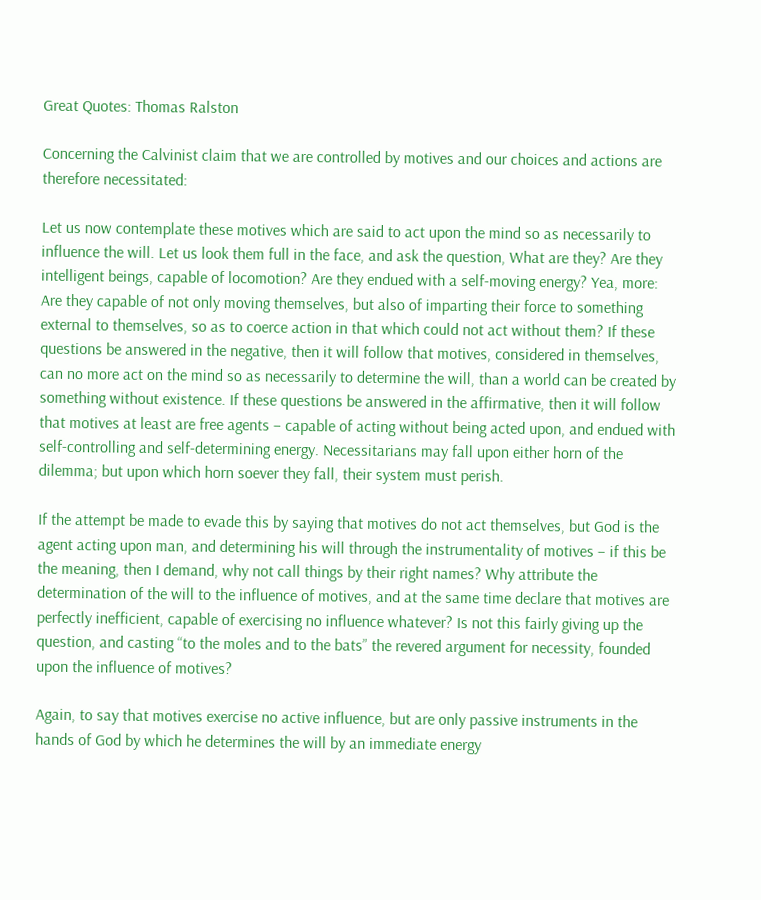Great Quotes: Thomas Ralston

Concerning the Calvinist claim that we are controlled by motives and our choices and actions are therefore necessitated:

Let us now contemplate these motives which are said to act upon the mind so as necessarily to influence the will. Let us look them full in the face, and ask the question, What are they? Are they intelligent beings, capable of locomotion? Are they endued with a self-moving energy? Yea, more: Are they capable of not only moving themselves, but also of imparting their force to something external to themselves, so as to coerce action in that which could not act without them? If these questions be answered in the negative, then it will follow that motives, considered in themselves, can no more act on the mind so as necessarily to determine the will, than a world can be created by something without existence. If these questions be answered in the affirmative, then it will follow that motives at least are free agents – capable of acting without being acted upon, and endued with self-controlling and self-determining energy. Necessitarians may fall upon either horn of the dilemma; but upon which horn soever they fall, their system must perish.

If the attempt be made to evade this by saying that motives do not act themselves, but God is the agent acting upon man, and determining his will through the instrumentality of motives – if this be the meaning, then I demand, why not call things by their right names? Why attribute the determination of the will to the influence of motives, and at the same time declare that motives are perfectly inefficient, capable of exercising no influence whatever? Is not this fairly giving up the question, and casting “to the moles and to the bats” the revered argument for necessity, founded upon the influence of motives?

Again, to say that motives exercise no active influence, but are only passive instruments in the hands of God by which he determines the will by an immediate energy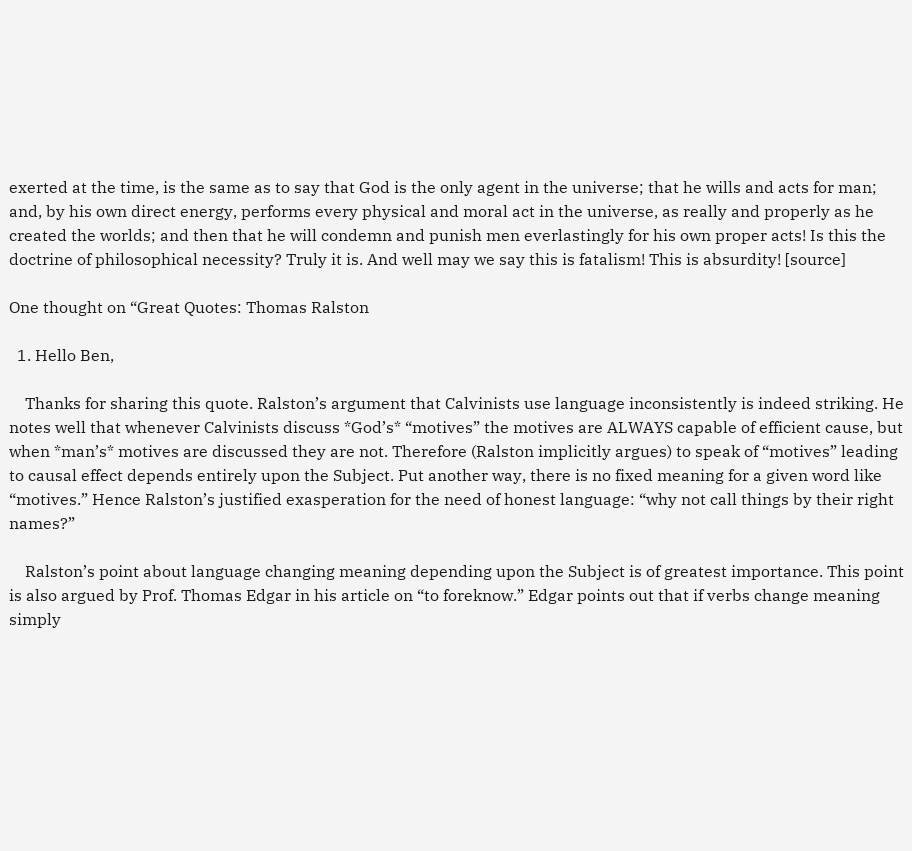exerted at the time, is the same as to say that God is the only agent in the universe; that he wills and acts for man; and, by his own direct energy, performs every physical and moral act in the universe, as really and properly as he created the worlds; and then that he will condemn and punish men everlastingly for his own proper acts! Is this the doctrine of philosophical necessity? Truly it is. And well may we say this is fatalism! This is absurdity! [source]

One thought on “Great Quotes: Thomas Ralston

  1. Hello Ben,

    Thanks for sharing this quote. Ralston’s argument that Calvinists use language inconsistently is indeed striking. He notes well that whenever Calvinists discuss *God’s* “motives” the motives are ALWAYS capable of efficient cause, but when *man’s* motives are discussed they are not. Therefore (Ralston implicitly argues) to speak of “motives” leading to causal effect depends entirely upon the Subject. Put another way, there is no fixed meaning for a given word like “motives.” Hence Ralston’s justified exasperation for the need of honest language: “why not call things by their right names?”

    Ralston’s point about language changing meaning depending upon the Subject is of greatest importance. This point is also argued by Prof. Thomas Edgar in his article on “to foreknow.” Edgar points out that if verbs change meaning simply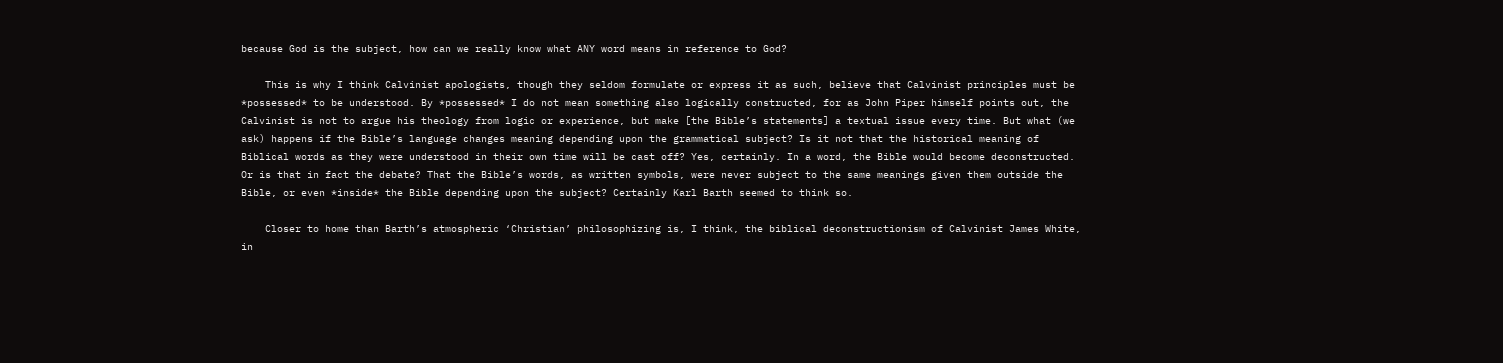because God is the subject, how can we really know what ANY word means in reference to God?

    This is why I think Calvinist apologists, though they seldom formulate or express it as such, believe that Calvinist principles must be *possessed* to be understood. By *possessed* I do not mean something also logically constructed, for as John Piper himself points out, the Calvinist is not to argue his theology from logic or experience, but make [the Bible’s statements] a textual issue every time. But what (we ask) happens if the Bible’s language changes meaning depending upon the grammatical subject? Is it not that the historical meaning of Biblical words as they were understood in their own time will be cast off? Yes, certainly. In a word, the Bible would become deconstructed. Or is that in fact the debate? That the Bible’s words, as written symbols, were never subject to the same meanings given them outside the Bible, or even *inside* the Bible depending upon the subject? Certainly Karl Barth seemed to think so.

    Closer to home than Barth’s atmospheric ‘Christian’ philosophizing is, I think, the biblical deconstructionism of Calvinist James White, in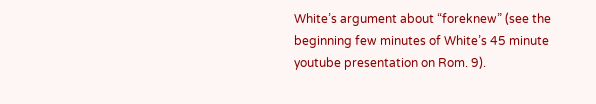White’s argument about “foreknew” (see the beginning few minutes of White’s 45 minute youtube presentation on Rom. 9).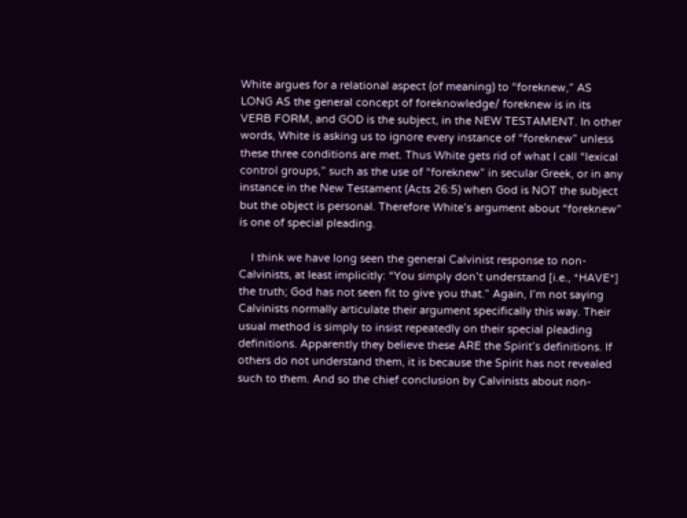White argues for a relational aspect (of meaning) to “foreknew,” AS LONG AS the general concept of foreknowledge/ foreknew is in its VERB FORM, and GOD is the subject, in the NEW TESTAMENT. In other words, White is asking us to ignore every instance of “foreknew” unless these three conditions are met. Thus White gets rid of what I call “lexical control groups,” such as the use of “foreknew” in secular Greek, or in any instance in the New Testament (Acts 26:5) when God is NOT the subject but the object is personal. Therefore White’s argument about “foreknew” is one of special pleading.

    I think we have long seen the general Calvinist response to non-Calvinists, at least implicitly: “You simply don’t understand [i.e., *HAVE*] the truth; God has not seen fit to give you that.” Again, I’m not saying Calvinists normally articulate their argument specifically this way. Their usual method is simply to insist repeatedly on their special pleading definitions. Apparently they believe these ARE the Spirit’s definitions. If others do not understand them, it is because the Spirit has not revealed such to them. And so the chief conclusion by Calvinists about non-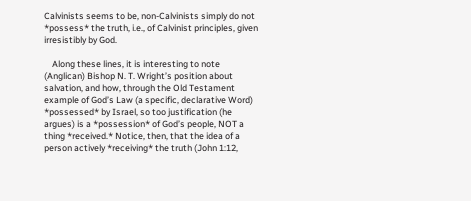Calvinists seems to be, non-Calvinists simply do not *possess* the truth, i.e., of Calvinist principles, given irresistibly by God.

    Along these lines, it is interesting to note (Anglican) Bishop N. T. Wright’s position about salvation, and how, through the Old Testament example of God’s Law (a specific, declarative Word) *possessed* by Israel, so too justification (he argues) is a *possession* of God’s people, NOT a thing *received.* Notice, then, that the idea of a person actively *receiving* the truth (John 1:12,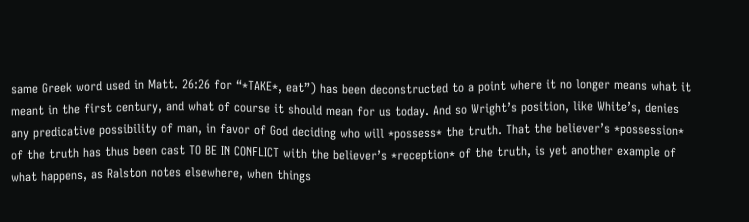same Greek word used in Matt. 26:26 for “*TAKE*, eat”) has been deconstructed to a point where it no longer means what it meant in the first century, and what of course it should mean for us today. And so Wright’s position, like White’s, denies any predicative possibility of man, in favor of God deciding who will *possess* the truth. That the believer’s *possession* of the truth has thus been cast TO BE IN CONFLICT with the believer’s *reception* of the truth, is yet another example of what happens, as Ralston notes elsewhere, when things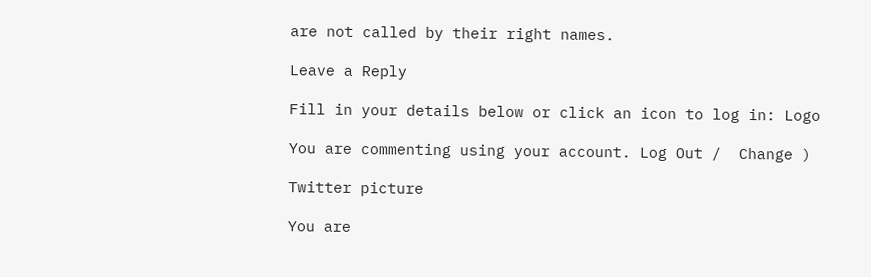are not called by their right names.

Leave a Reply

Fill in your details below or click an icon to log in: Logo

You are commenting using your account. Log Out /  Change )

Twitter picture

You are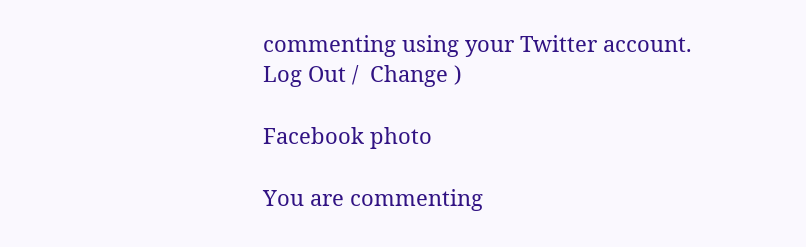commenting using your Twitter account. Log Out /  Change )

Facebook photo

You are commenting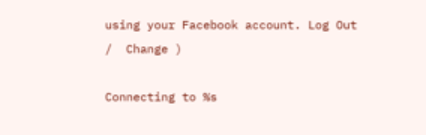using your Facebook account. Log Out /  Change )

Connecting to %s